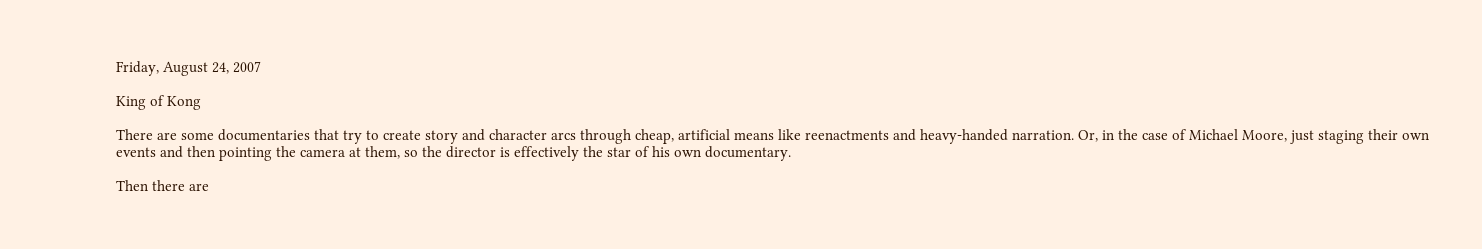Friday, August 24, 2007

King of Kong

There are some documentaries that try to create story and character arcs through cheap, artificial means like reenactments and heavy-handed narration. Or, in the case of Michael Moore, just staging their own events and then pointing the camera at them, so the director is effectively the star of his own documentary.

Then there are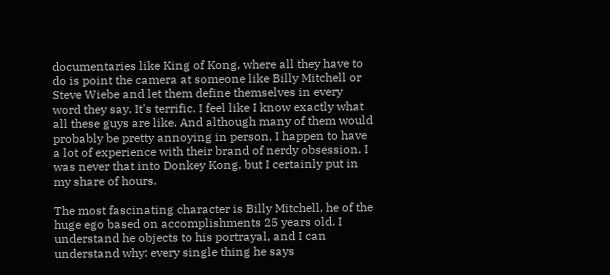documentaries like King of Kong, where all they have to do is point the camera at someone like Billy Mitchell or Steve Wiebe and let them define themselves in every word they say. It's terrific. I feel like I know exactly what all these guys are like. And although many of them would probably be pretty annoying in person, I happen to have a lot of experience with their brand of nerdy obsession. I was never that into Donkey Kong, but I certainly put in my share of hours.

The most fascinating character is Billy Mitchell, he of the huge ego based on accomplishments 25 years old. I understand he objects to his portrayal, and I can understand why: every single thing he says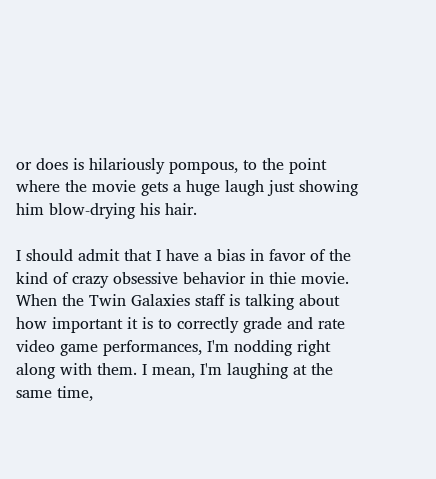or does is hilariously pompous, to the point where the movie gets a huge laugh just showing him blow-drying his hair.

I should admit that I have a bias in favor of the kind of crazy obsessive behavior in thie movie. When the Twin Galaxies staff is talking about how important it is to correctly grade and rate video game performances, I'm nodding right along with them. I mean, I'm laughing at the same time,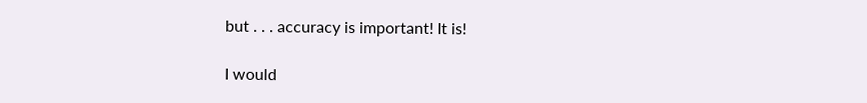but . . . accuracy is important! It is!

I would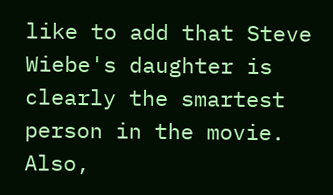like to add that Steve Wiebe's daughter is clearly the smartest person in the movie. Also,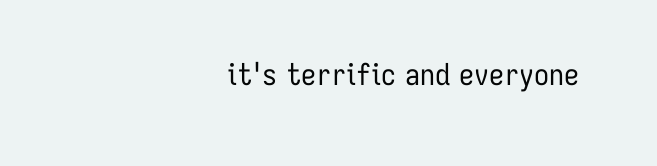it's terrific and everyone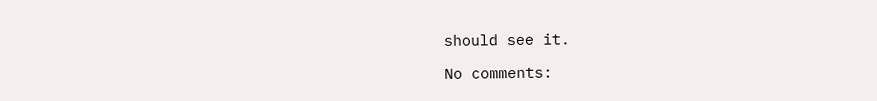should see it.

No comments: